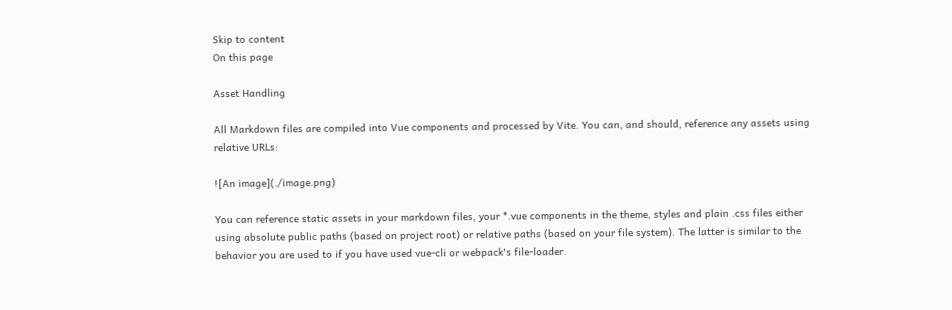Skip to content
On this page

Asset Handling

All Markdown files are compiled into Vue components and processed by Vite. You can, and should, reference any assets using relative URLs:

![An image](./image.png)

You can reference static assets in your markdown files, your *.vue components in the theme, styles and plain .css files either using absolute public paths (based on project root) or relative paths (based on your file system). The latter is similar to the behavior you are used to if you have used vue-cli or webpack's file-loader.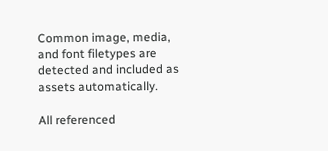Common image, media, and font filetypes are detected and included as assets automatically.

All referenced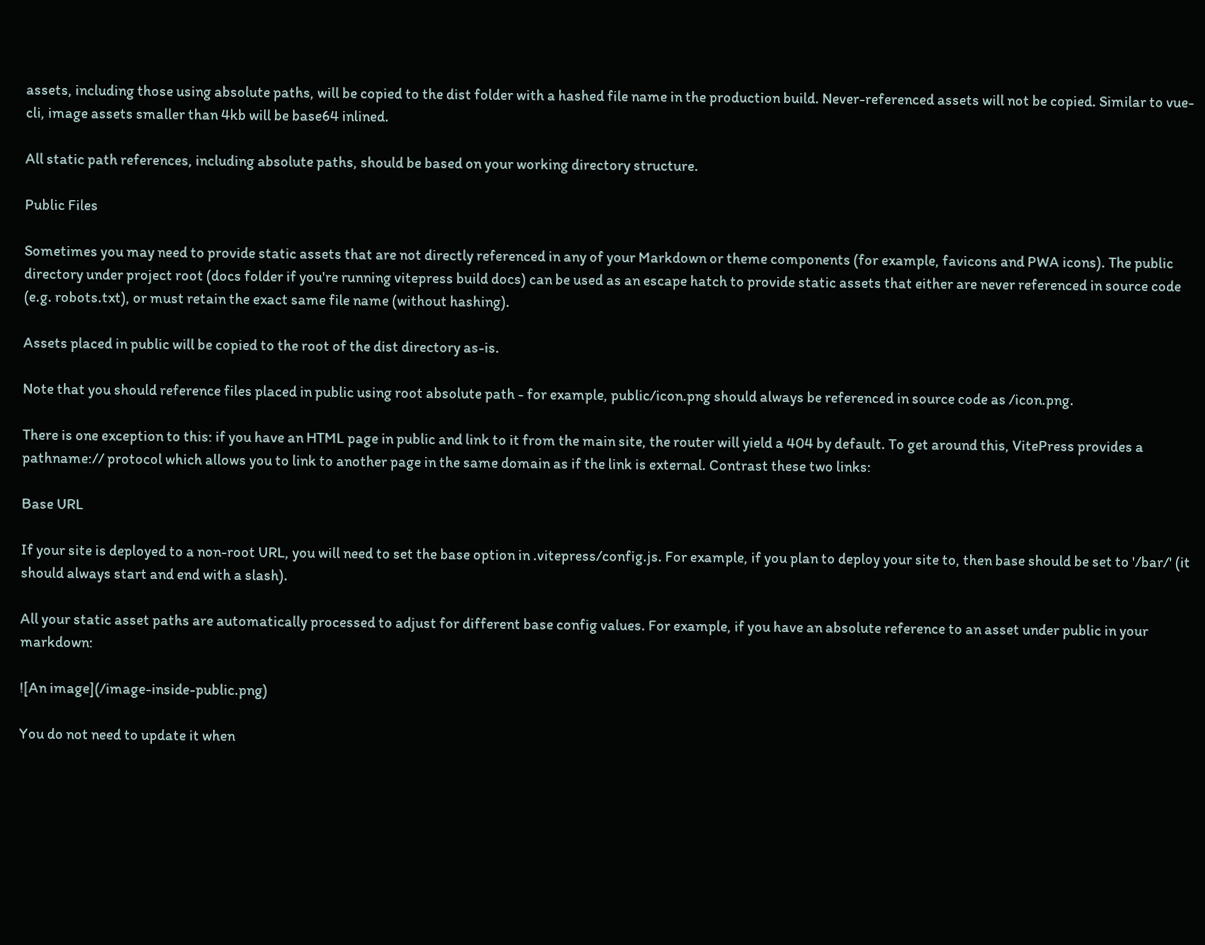assets, including those using absolute paths, will be copied to the dist folder with a hashed file name in the production build. Never-referenced assets will not be copied. Similar to vue-cli, image assets smaller than 4kb will be base64 inlined.

All static path references, including absolute paths, should be based on your working directory structure.

Public Files

Sometimes you may need to provide static assets that are not directly referenced in any of your Markdown or theme components (for example, favicons and PWA icons). The public directory under project root (docs folder if you're running vitepress build docs) can be used as an escape hatch to provide static assets that either are never referenced in source code (e.g. robots.txt), or must retain the exact same file name (without hashing).

Assets placed in public will be copied to the root of the dist directory as-is.

Note that you should reference files placed in public using root absolute path - for example, public/icon.png should always be referenced in source code as /icon.png.

There is one exception to this: if you have an HTML page in public and link to it from the main site, the router will yield a 404 by default. To get around this, VitePress provides a pathname:// protocol which allows you to link to another page in the same domain as if the link is external. Contrast these two links:

Base URL

If your site is deployed to a non-root URL, you will need to set the base option in .vitepress/config.js. For example, if you plan to deploy your site to, then base should be set to '/bar/' (it should always start and end with a slash).

All your static asset paths are automatically processed to adjust for different base config values. For example, if you have an absolute reference to an asset under public in your markdown:

![An image](/image-inside-public.png)

You do not need to update it when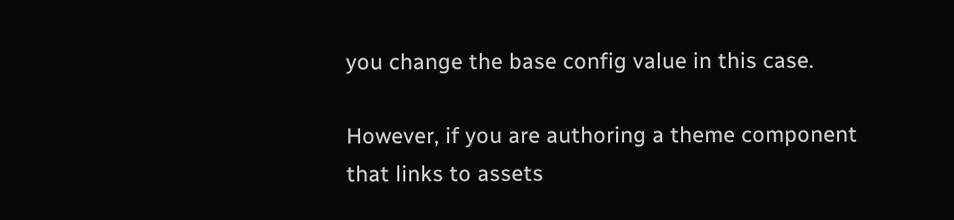you change the base config value in this case.

However, if you are authoring a theme component that links to assets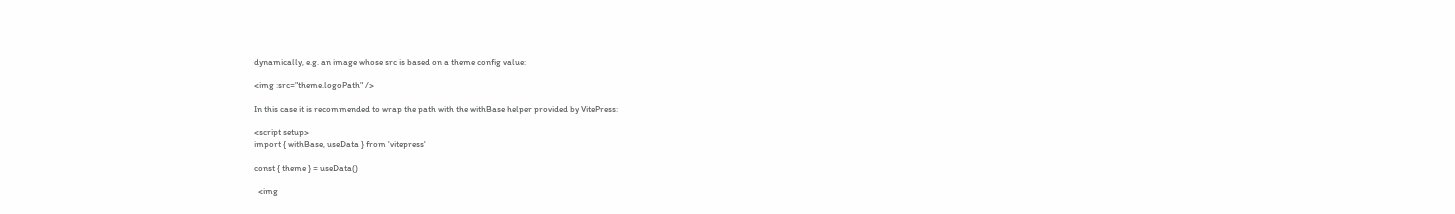dynamically, e.g. an image whose src is based on a theme config value:

<img :src="theme.logoPath" />

In this case it is recommended to wrap the path with the withBase helper provided by VitePress:

<script setup>
import { withBase, useData } from 'vitepress'

const { theme } = useData()

  <img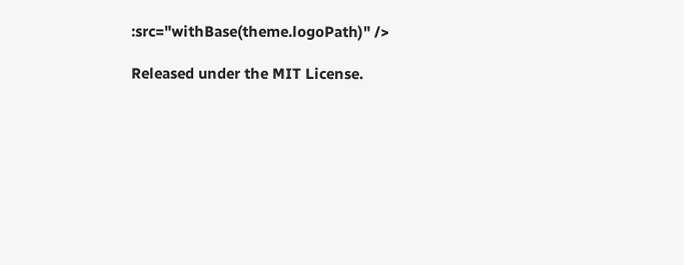:src="withBase(theme.logoPath)" />

Released under the MIT License.